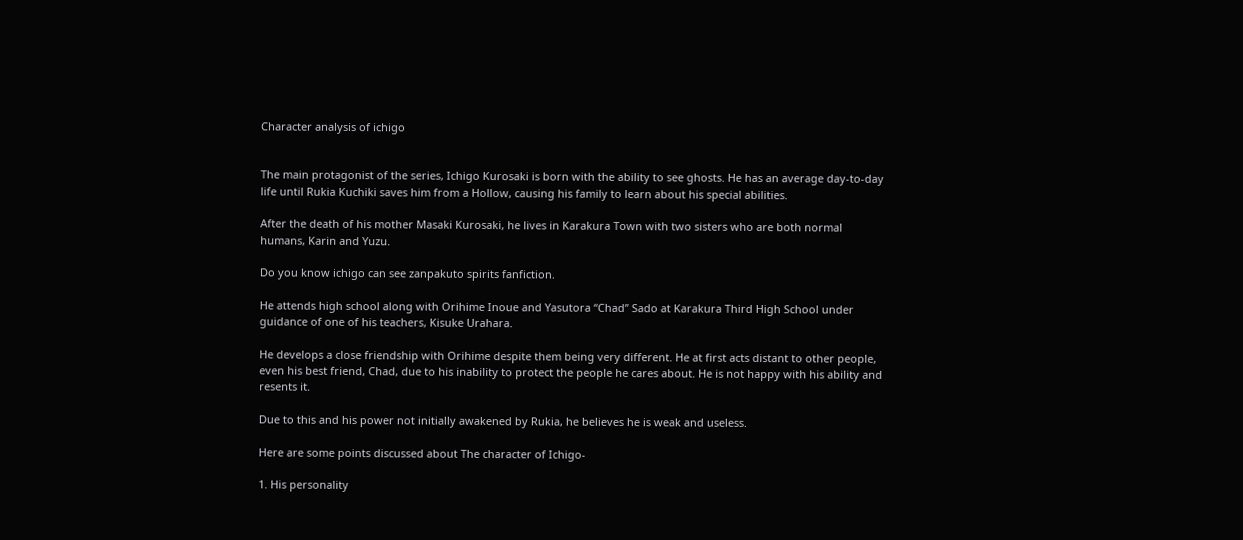Character analysis of ichigo


The main protagonist of the series, Ichigo Kurosaki is born with the ability to see ghosts. He has an average day-to-day life until Rukia Kuchiki saves him from a Hollow, causing his family to learn about his special abilities.

After the death of his mother Masaki Kurosaki, he lives in Karakura Town with two sisters who are both normal humans, Karin and Yuzu.

Do you know ichigo can see zanpakuto spirits fanfiction.

He attends high school along with Orihime Inoue and Yasutora “Chad” Sado at Karakura Third High School under guidance of one of his teachers, Kisuke Urahara.

He develops a close friendship with Orihime despite them being very different. He at first acts distant to other people, even his best friend, Chad, due to his inability to protect the people he cares about. He is not happy with his ability and resents it.

Due to this and his power not initially awakened by Rukia, he believes he is weak and useless.

Here are some points discussed about The character of Ichigo-

1. His personality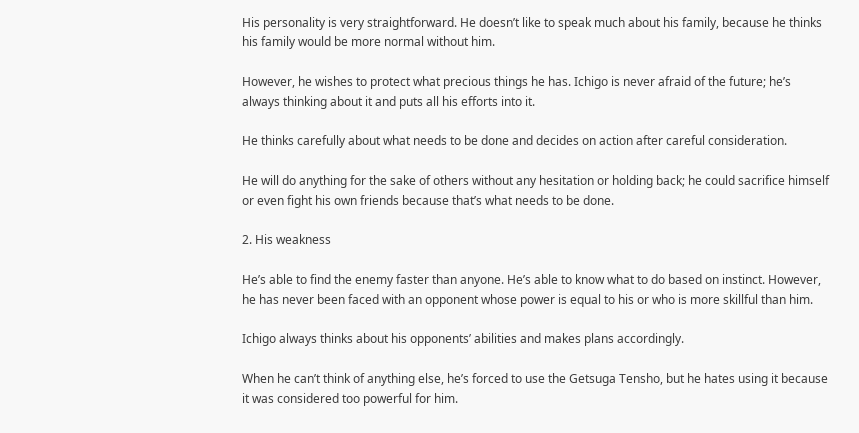His personality is very straightforward. He doesn’t like to speak much about his family, because he thinks his family would be more normal without him.

However, he wishes to protect what precious things he has. Ichigo is never afraid of the future; he’s always thinking about it and puts all his efforts into it.

He thinks carefully about what needs to be done and decides on action after careful consideration.

He will do anything for the sake of others without any hesitation or holding back; he could sacrifice himself or even fight his own friends because that’s what needs to be done.

2. His weakness

He’s able to find the enemy faster than anyone. He’s able to know what to do based on instinct. However, he has never been faced with an opponent whose power is equal to his or who is more skillful than him.

Ichigo always thinks about his opponents’ abilities and makes plans accordingly.

When he can’t think of anything else, he’s forced to use the Getsuga Tensho, but he hates using it because it was considered too powerful for him.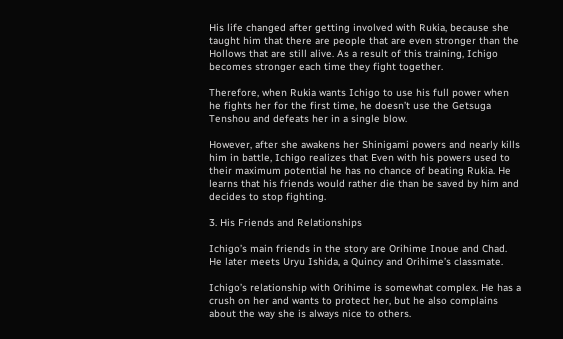His life changed after getting involved with Rukia, because she taught him that there are people that are even stronger than the Hollows that are still alive. As a result of this training, Ichigo becomes stronger each time they fight together.

Therefore, when Rukia wants Ichigo to use his full power when he fights her for the first time, he doesn’t use the Getsuga Tenshou and defeats her in a single blow.

However, after she awakens her Shinigami powers and nearly kills him in battle, Ichigo realizes that Even with his powers used to their maximum potential he has no chance of beating Rukia. He learns that his friends would rather die than be saved by him and decides to stop fighting.

3. His Friends and Relationships

Ichigo’s main friends in the story are Orihime Inoue and Chad. He later meets Uryu Ishida, a Quincy and Orihime’s classmate.

Ichigo’s relationship with Orihime is somewhat complex. He has a crush on her and wants to protect her, but he also complains about the way she is always nice to others.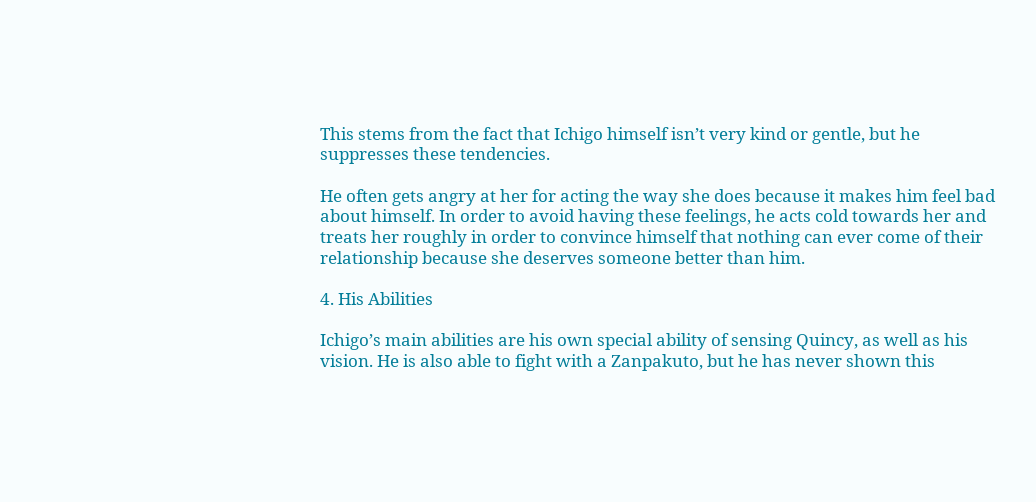This stems from the fact that Ichigo himself isn’t very kind or gentle, but he suppresses these tendencies.

He often gets angry at her for acting the way she does because it makes him feel bad about himself. In order to avoid having these feelings, he acts cold towards her and treats her roughly in order to convince himself that nothing can ever come of their relationship because she deserves someone better than him.

4. His Abilities

Ichigo’s main abilities are his own special ability of sensing Quincy, as well as his vision. He is also able to fight with a Zanpakuto, but he has never shown this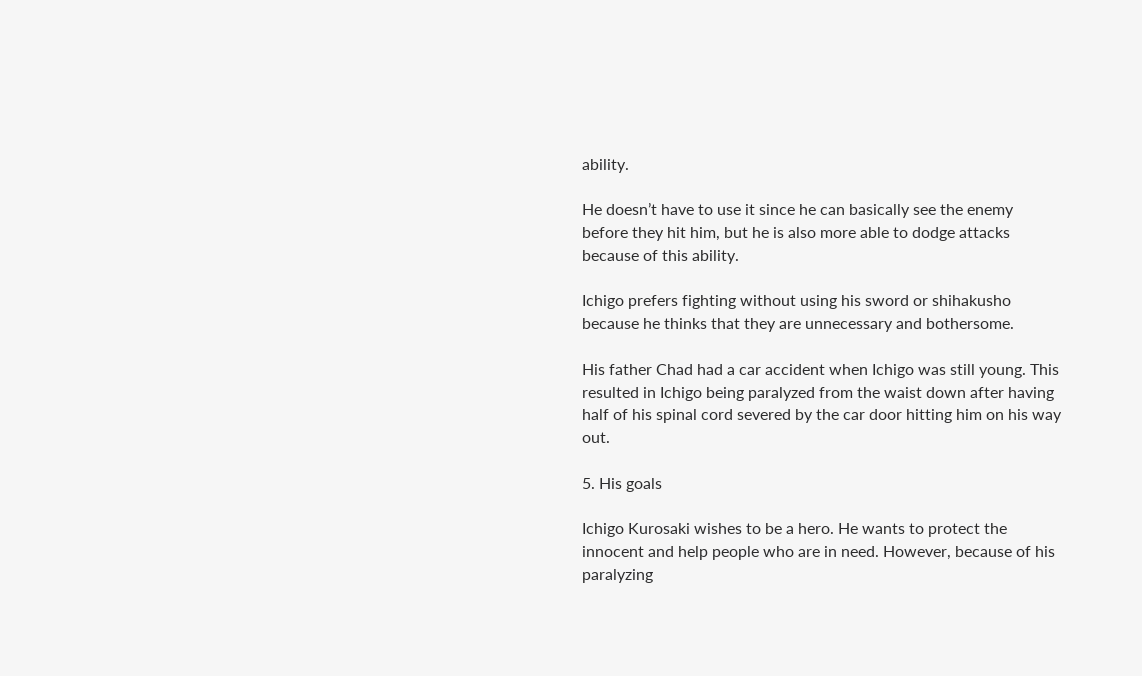ability.

He doesn’t have to use it since he can basically see the enemy before they hit him, but he is also more able to dodge attacks because of this ability.

Ichigo prefers fighting without using his sword or shihakusho because he thinks that they are unnecessary and bothersome.

His father Chad had a car accident when Ichigo was still young. This resulted in Ichigo being paralyzed from the waist down after having half of his spinal cord severed by the car door hitting him on his way out.

5. His goals

Ichigo Kurosaki wishes to be a hero. He wants to protect the innocent and help people who are in need. However, because of his paralyzing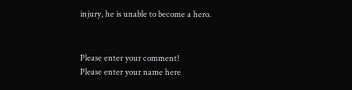injury, he is unable to become a hero.


Please enter your comment!
Please enter your name here